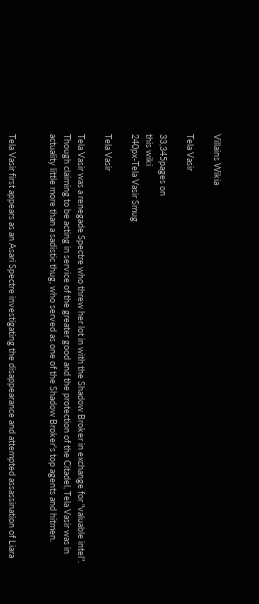Villains Wikia

Tela Vasir

33,345pages on
this wiki
240px-Tela Vasir Smug

Tela Vasir

Tela Vasir was a renegade Spectre who threw her lot in with the Shadow Broker in exchange for "valuable intel". Though claiming to be acting in service of the greater good and the protection of the Citadel, Tela Vasir was in actuality little more than a sadistic thug, who served as one of the Shadow Broker's top agents and hitmen.


Tela Vasir first appears as an Asari Spectre investigating the disappearance and attempted assassination of Liara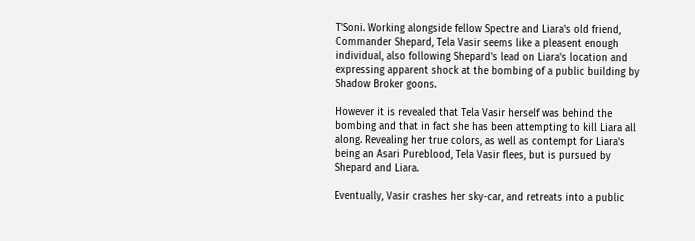T'Soni. Working alongside fellow Spectre and Liara's old friend, Commander Shepard, Tela Vasir seems like a pleasent enough individual, also following Shepard's lead on Liara's location and expressing apparent shock at the bombing of a public building by Shadow Broker goons.

However it is revealed that Tela Vasir herself was behind the bombing and that in fact she has been attempting to kill Liara all along. Revealing her true colors, as well as contempt for Liara's being an Asari Pureblood, Tela Vasir flees, but is pursued by Shepard and Liara.

Eventually, Vasir crashes her sky-car, and retreats into a public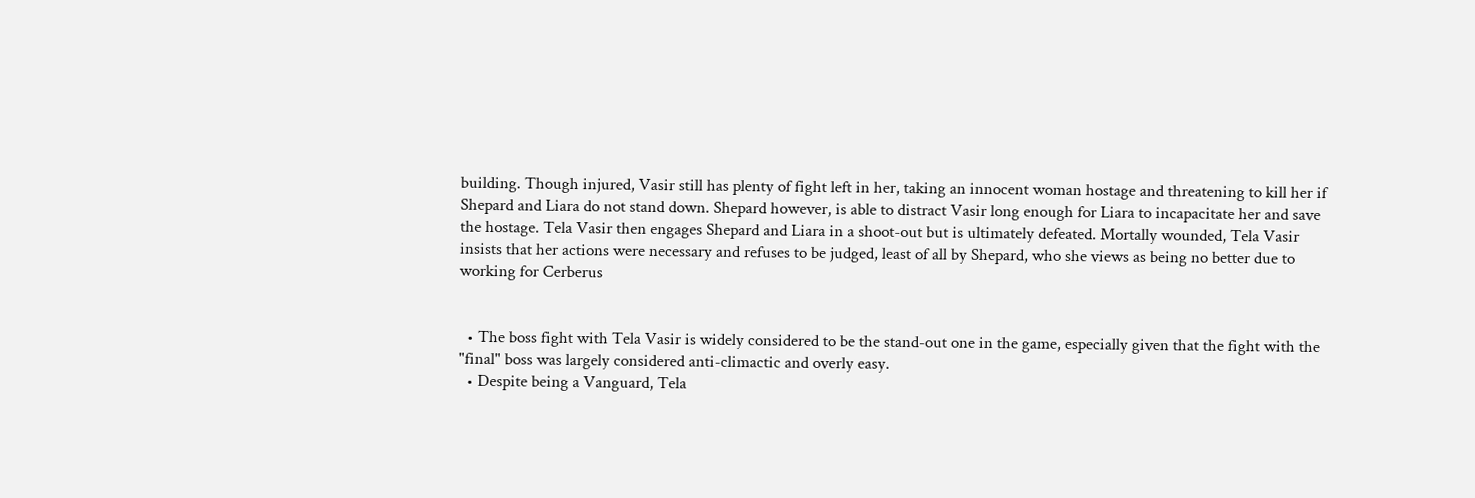building. Though injured, Vasir still has plenty of fight left in her, taking an innocent woman hostage and threatening to kill her if Shepard and Liara do not stand down. Shepard however, is able to distract Vasir long enough for Liara to incapacitate her and save the hostage. Tela Vasir then engages Shepard and Liara in a shoot-out but is ultimately defeated. Mortally wounded, Tela Vasir insists that her actions were necessary and refuses to be judged, least of all by Shepard, who she views as being no better due to working for Cerberus


  • The boss fight with Tela Vasir is widely considered to be the stand-out one in the game, especially given that the fight with the "final" boss was largely considered anti-climactic and overly easy.
  • Despite being a Vanguard, Tela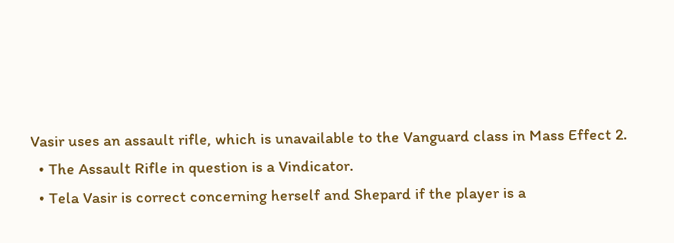Vasir uses an assault rifle, which is unavailable to the Vanguard class in Mass Effect 2.
  • The Assault Rifle in question is a Vindicator.
  • Tela Vasir is correct concerning herself and Shepard if the player is a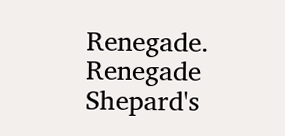Renegade. Renegade Shepard's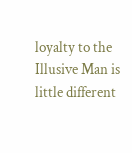loyalty to the Illusive Man is little different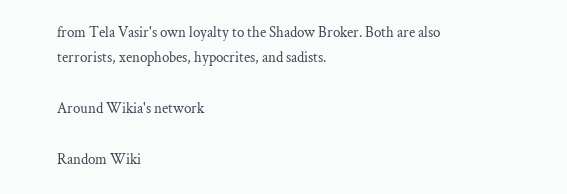from Tela Vasir's own loyalty to the Shadow Broker. Both are also terrorists, xenophobes, hypocrites, and sadists.

Around Wikia's network

Random Wiki